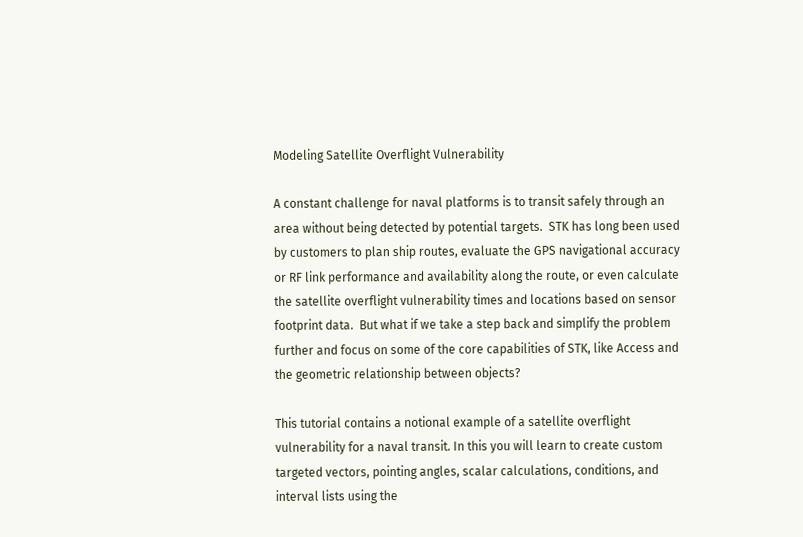Modeling Satellite Overflight Vulnerability

A constant challenge for naval platforms is to transit safely through an area without being detected by potential targets.  STK has long been used by customers to plan ship routes, evaluate the GPS navigational accuracy or RF link performance and availability along the route, or even calculate the satellite overflight vulnerability times and locations based on sensor footprint data.  But what if we take a step back and simplify the problem further and focus on some of the core capabilities of STK, like Access and the geometric relationship between objects?

This tutorial contains a notional example of a satellite overflight vulnerability for a naval transit. In this you will learn to create custom targeted vectors, pointing angles, scalar calculations, conditions, and interval lists using the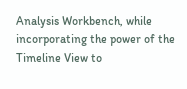Analysis Workbench, while incorporating the power of the Timeline View to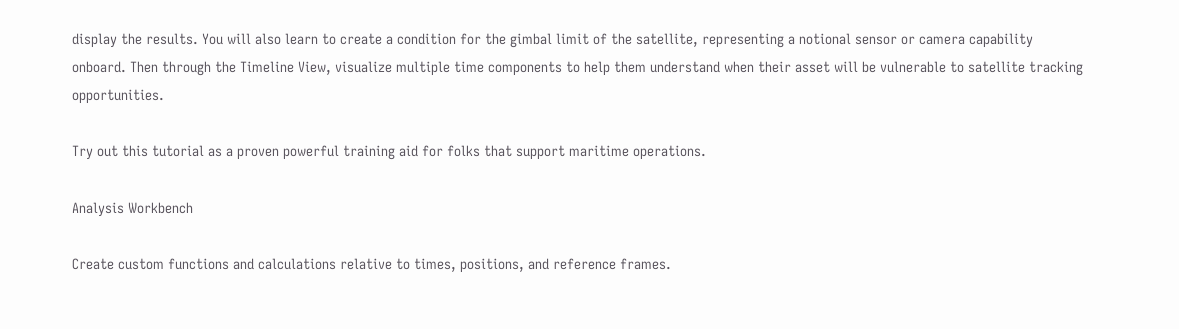display the results. You will also learn to create a condition for the gimbal limit of the satellite, representing a notional sensor or camera capability onboard. Then through the Timeline View, visualize multiple time components to help them understand when their asset will be vulnerable to satellite tracking opportunities.

Try out this tutorial as a proven powerful training aid for folks that support maritime operations.

Analysis Workbench

Create custom functions and calculations relative to times, positions, and reference frames.